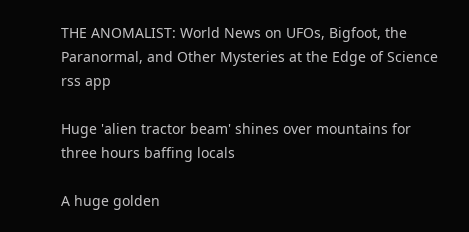THE ANOMALIST: World News on UFOs, Bigfoot, the Paranormal, and Other Mysteries at the Edge of Science
rss app

Huge 'alien tractor beam' shines over mountains for three hours baffing locals

A huge golden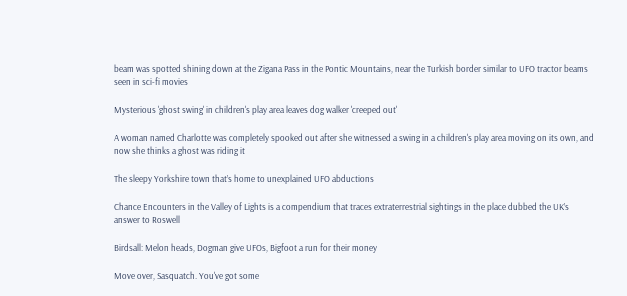beam was spotted shining down at the Zigana Pass in the Pontic Mountains, near the Turkish border similar to UFO tractor beams seen in sci-fi movies

Mysterious 'ghost swing' in children's play area leaves dog walker 'creeped out'

A woman named Charlotte was completely spooked out after she witnessed a swing in a children's play area moving on its own, and now she thinks a ghost was riding it

The sleepy Yorkshire town that’s home to unexplained UFO abductions

Chance Encounters in the Valley of Lights is a compendium that traces extraterrestrial sightings in the place dubbed the UK’s answer to Roswell

Birdsall: Melon heads, Dogman give UFOs, Bigfoot a run for their money

Move over, Sasquatch. You've got some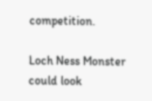competition.

Loch Ness Monster could look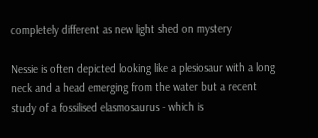completely different as new light shed on mystery

Nessie is often depicted looking like a plesiosaur with a long neck and a head emerging from the water but a recent study of a fossilised elasmosaurus - which is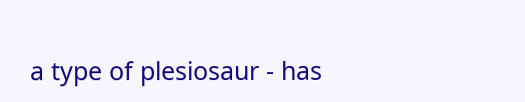a type of plesiosaur - has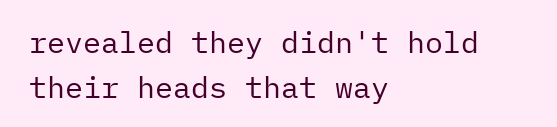revealed they didn't hold their heads that way